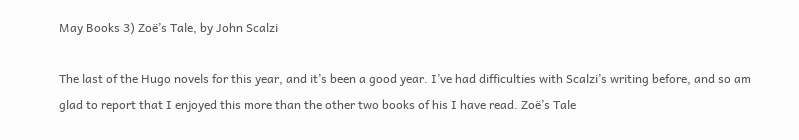May Books 3) Zoë’s Tale, by John Scalzi

The last of the Hugo novels for this year, and it’s been a good year. I’ve had difficulties with Scalzi’s writing before, and so am glad to report that I enjoyed this more than the other two books of his I have read. Zoë’s Tale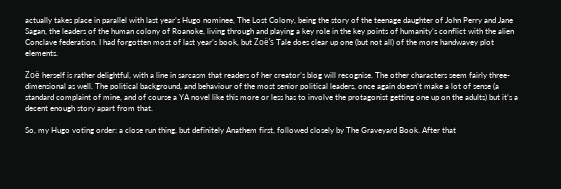actually takes place in parallel with last year’s Hugo nominee, The Lost Colony, being the story of the teenage daughter of John Perry and Jane Sagan, the leaders of the human colony of Roanoke, living through and playing a key role in the key points of humanity’s conflict with the alien Conclave federation. I had forgotten most of last year’s book, but Zoë’s Tale does clear up one (but not all) of the more handwavey plot elements.

Zoë herself is rather delightful, with a line in sarcasm that readers of her creator’s blog will recognise. The other characters seem fairly three-dimensional as well. The political background, and behaviour of the most senior political leaders, once again doesn’t make a lot of sense (a standard complaint of mine, and of course a YA novel like this more or less has to involve the protagonist getting one up on the adults) but it’s a decent enough story apart from that.

So, my Hugo voting order: a close run thing, but definitely Anathem first, followed closely by The Graveyard Book. After that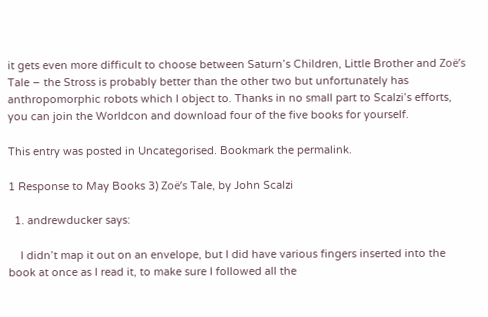it gets even more difficult to choose between Saturn’s Children, Little Brother and Zoë’s Tale – the Stross is probably better than the other two but unfortunately has anthropomorphic robots which I object to. Thanks in no small part to Scalzi’s efforts, you can join the Worldcon and download four of the five books for yourself.

This entry was posted in Uncategorised. Bookmark the permalink.

1 Response to May Books 3) Zoë’s Tale, by John Scalzi

  1. andrewducker says:

    I didn’t map it out on an envelope, but I did have various fingers inserted into the book at once as I read it, to make sure I followed all the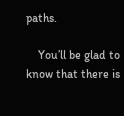paths.

    You’ll be glad to know that there is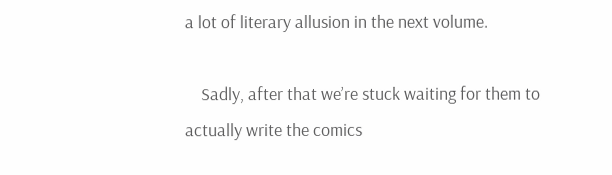a lot of literary allusion in the next volume.

    Sadly, after that we’re stuck waiting for them to actually write the comics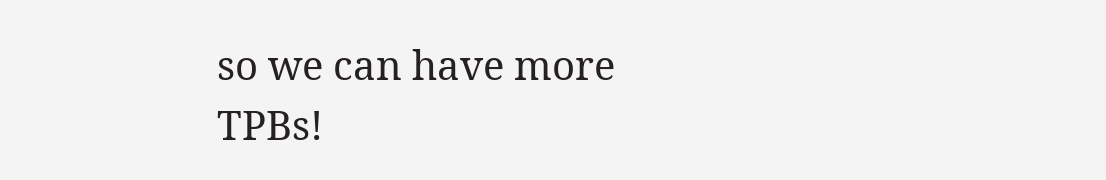so we can have more TPBs!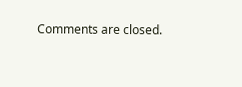Comments are closed.